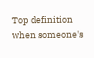Top definition
when someone's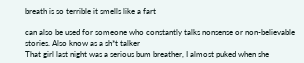breath is so terrible it smells like a fart

can also be used for someone who constantly talks nonsense or non-believable stories. Also know as a sh*t talker
That girl last night was a serious bum breather, I almost puked when she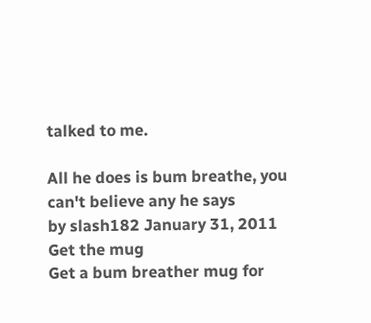talked to me.

All he does is bum breathe, you can't believe any he says
by slash182 January 31, 2011
Get the mug
Get a bum breather mug for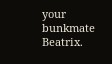your bunkmate Beatrix.